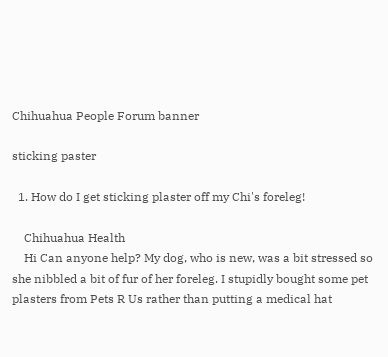Chihuahua People Forum banner

sticking paster

  1. How do I get sticking plaster off my Chi's foreleg!

    Chihuahua Health
    Hi Can anyone help? My dog, who is new, was a bit stressed so she nibbled a bit of fur of her foreleg. I stupidly bought some pet plasters from Pets R Us rather than putting a medical hat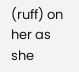(ruff) on her as she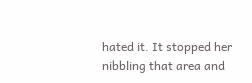hated it. It stopped her nibbling that area and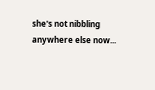she's not nibbling anywhere else now...